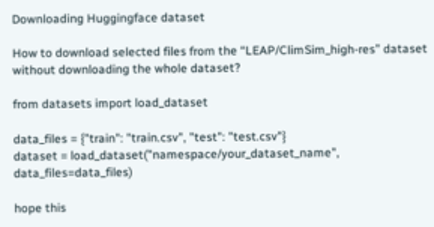Downloading Huggingface dataset

How to download selected files from the “LEAP/ClimSim_high-res” dataset without downloading the whole dataset?

from datasets import load_dataset

data_files = {"train": "train.csv", "test": "test.csv"}
dataset = load_dataset("namespace/your_dataset_name", data_files=data_files)

hope this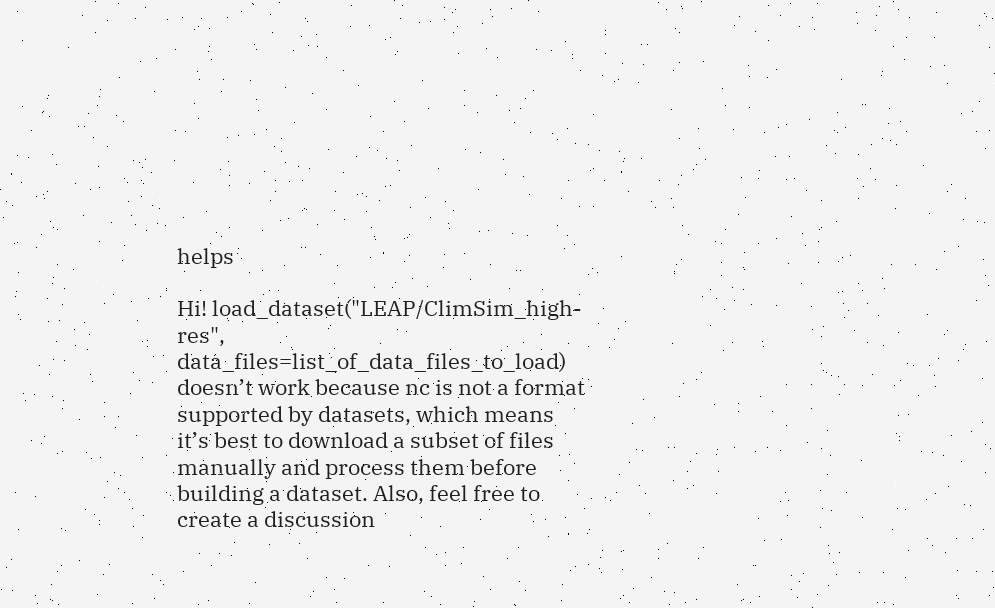helps

Hi! load_dataset("LEAP/ClimSim_high-res", data_files=list_of_data_files_to_load) doesn’t work because nc is not a format supported by datasets, which means it’s best to download a subset of files manually and process them before building a dataset. Also, feel free to create a discussion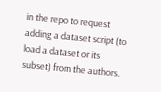in the repo to request adding a dataset script (to load a dataset or its subset) from the authors.